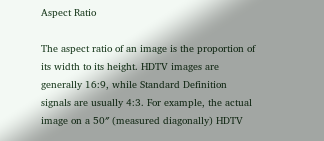Aspect Ratio

The aspect ratio of an image is the proportion of its width to its height. HDTV images are generally 16:9, while Standard Definition signals are usually 4:3. For example, the actual image on a 50″ (measured diagonally) HDTV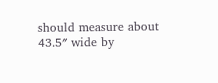should measure about 43.5″ wide by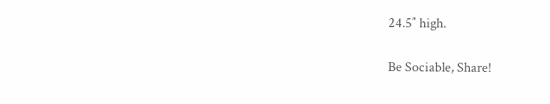24.5″ high.

Be Sociable, Share!